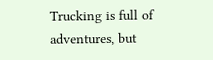Trucking is full of adventures, but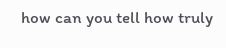how can you tell how truly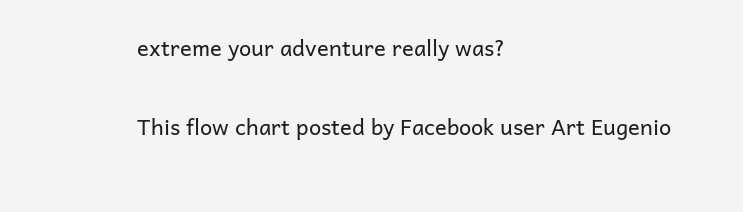extreme your adventure really was?

This flow chart posted by Facebook user Art Eugenio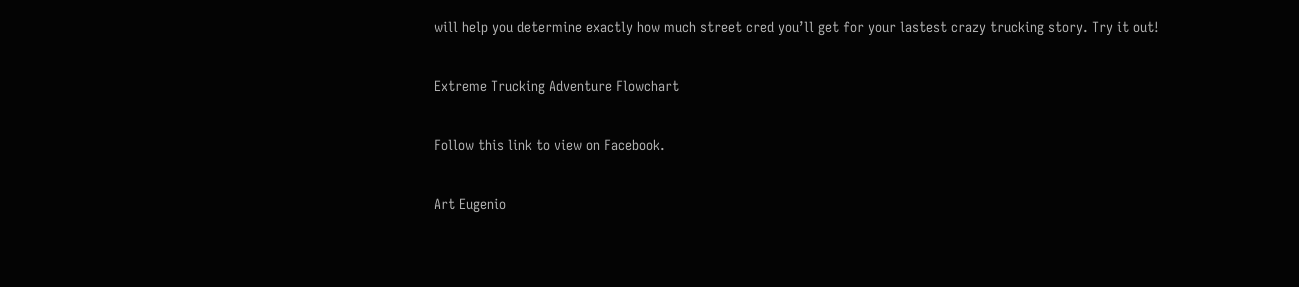will help you determine exactly how much street cred you’ll get for your lastest crazy trucking story. Try it out!

Extreme Trucking Adventure Flowchart

Follow this link to view on Facebook.

Art Eugenio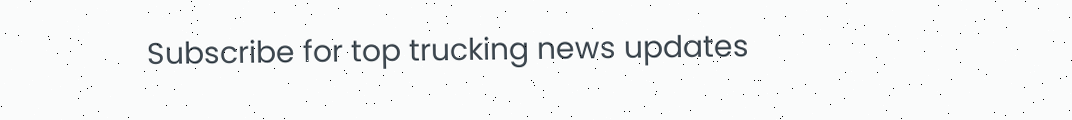Subscribe for top trucking news updates